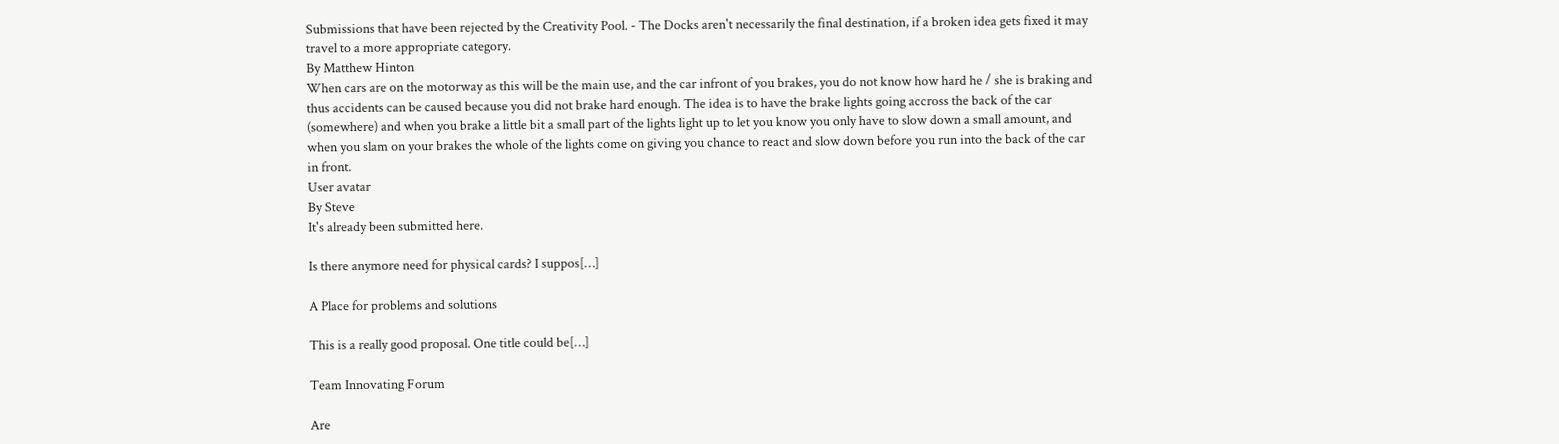Submissions that have been rejected by the Creativity Pool. - The Docks aren't necessarily the final destination, if a broken idea gets fixed it may travel to a more appropriate category.
By Matthew Hinton
When cars are on the motorway as this will be the main use, and the car infront of you brakes, you do not know how hard he / she is braking and thus accidents can be caused because you did not brake hard enough. The idea is to have the brake lights going accross the back of the car (somewhere) and when you brake a little bit a small part of the lights light up to let you know you only have to slow down a small amount, and when you slam on your brakes the whole of the lights come on giving you chance to react and slow down before you run into the back of the car in front.
User avatar
By Steve
It's already been submitted here.

Is there anymore need for physical cards? I suppos[…]

A Place for problems and solutions

This is a really good proposal. One title could be[…]

Team Innovating Forum

Are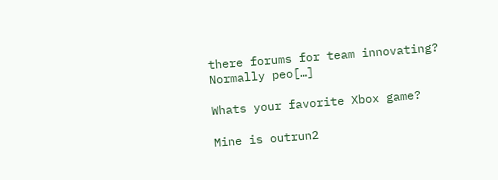there forums for team innovating? Normally peo[…]

Whats your favorite Xbox game?

Mine is outrun2